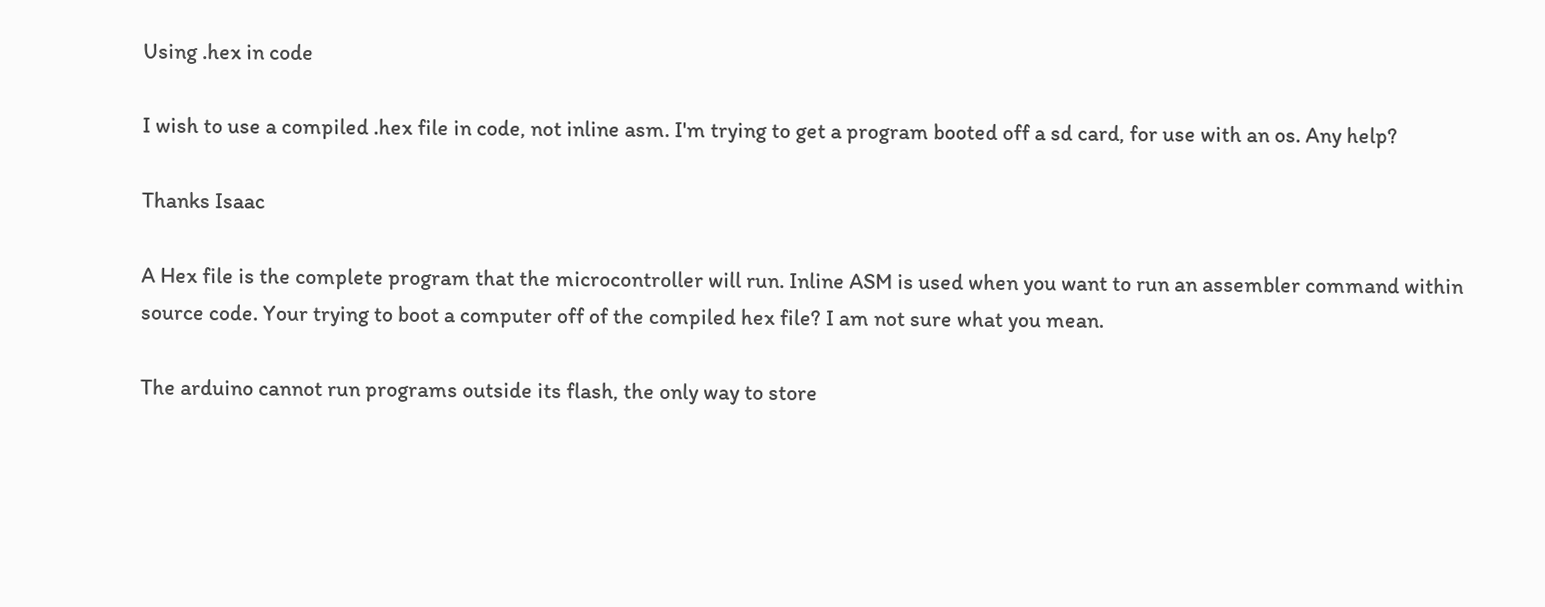Using .hex in code

I wish to use a compiled .hex file in code, not inline asm. I'm trying to get a program booted off a sd card, for use with an os. Any help?

Thanks Isaac

A Hex file is the complete program that the microcontroller will run. Inline ASM is used when you want to run an assembler command within source code. Your trying to boot a computer off of the compiled hex file? I am not sure what you mean.

The arduino cannot run programs outside its flash, the only way to store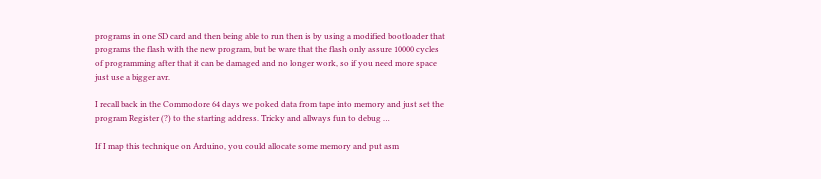programs in one SD card and then being able to run then is by using a modified bootloader that programs the flash with the new program, but be ware that the flash only assure 10000 cycles of programming after that it can be damaged and no longer work, so if you need more space just use a bigger avr.

I recall back in the Commodore 64 days we poked data from tape into memory and just set the program Register (?) to the starting address. Tricky and allways fun to debug …

If I map this technique on Arduino, you could allocate some memory and put asm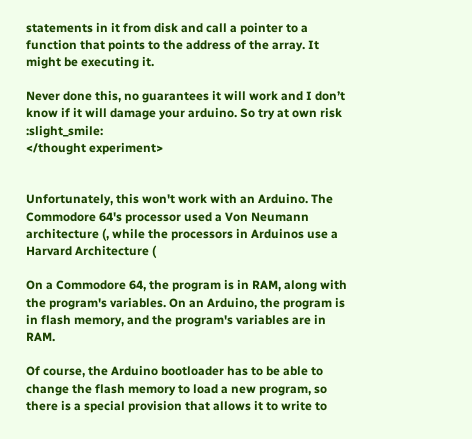statements in it from disk and call a pointer to a function that points to the address of the array. It might be executing it.

Never done this, no guarantees it will work and I don’t know if it will damage your arduino. So try at own risk :slight_smile:
</thought experiment>


Unfortunately, this won't work with an Arduino. The Commodore 64's processor used a Von Neumann architecture (, while the processors in Arduinos use a Harvard Architecture (

On a Commodore 64, the program is in RAM, along with the program's variables. On an Arduino, the program is in flash memory, and the program's variables are in RAM.

Of course, the Arduino bootloader has to be able to change the flash memory to load a new program, so there is a special provision that allows it to write to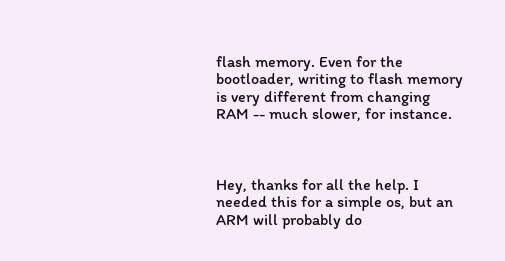flash memory. Even for the bootloader, writing to flash memory is very different from changing RAM -- much slower, for instance.



Hey, thanks for all the help. I needed this for a simple os, but an ARM will probably do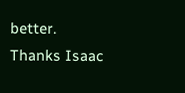better. Thanks Isaac